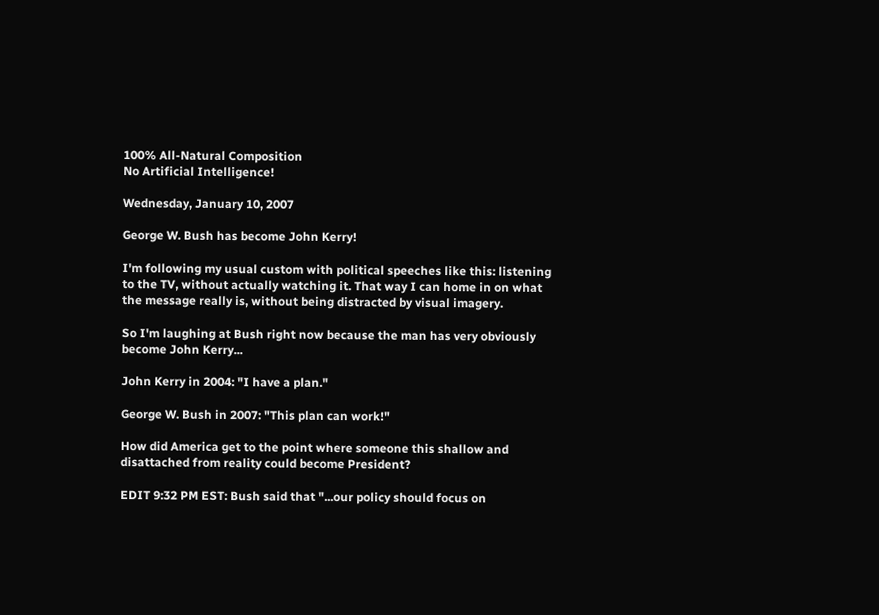100% All-Natural Composition
No Artificial Intelligence!

Wednesday, January 10, 2007

George W. Bush has become John Kerry!

I'm following my usual custom with political speeches like this: listening to the TV, without actually watching it. That way I can home in on what the message really is, without being distracted by visual imagery.

So I'm laughing at Bush right now because the man has very obviously become John Kerry...

John Kerry in 2004: "I have a plan."

George W. Bush in 2007: "This plan can work!"

How did America get to the point where someone this shallow and disattached from reality could become President?

EDIT 9:32 PM EST: Bush said that "...our policy should focus on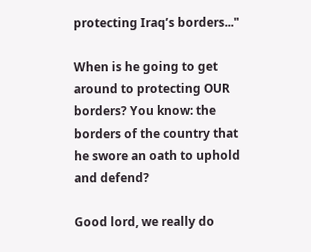protecting Iraq’s borders..."

When is he going to get around to protecting OUR borders? You know: the borders of the country that he swore an oath to uphold and defend?

Good lord, we really do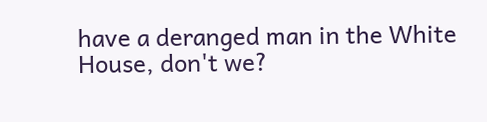have a deranged man in the White House, don't we?